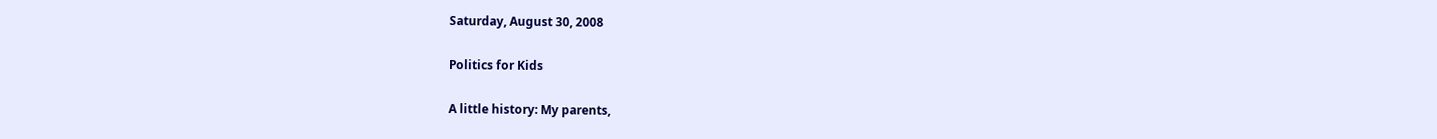Saturday, August 30, 2008

Politics for Kids

A little history: My parents,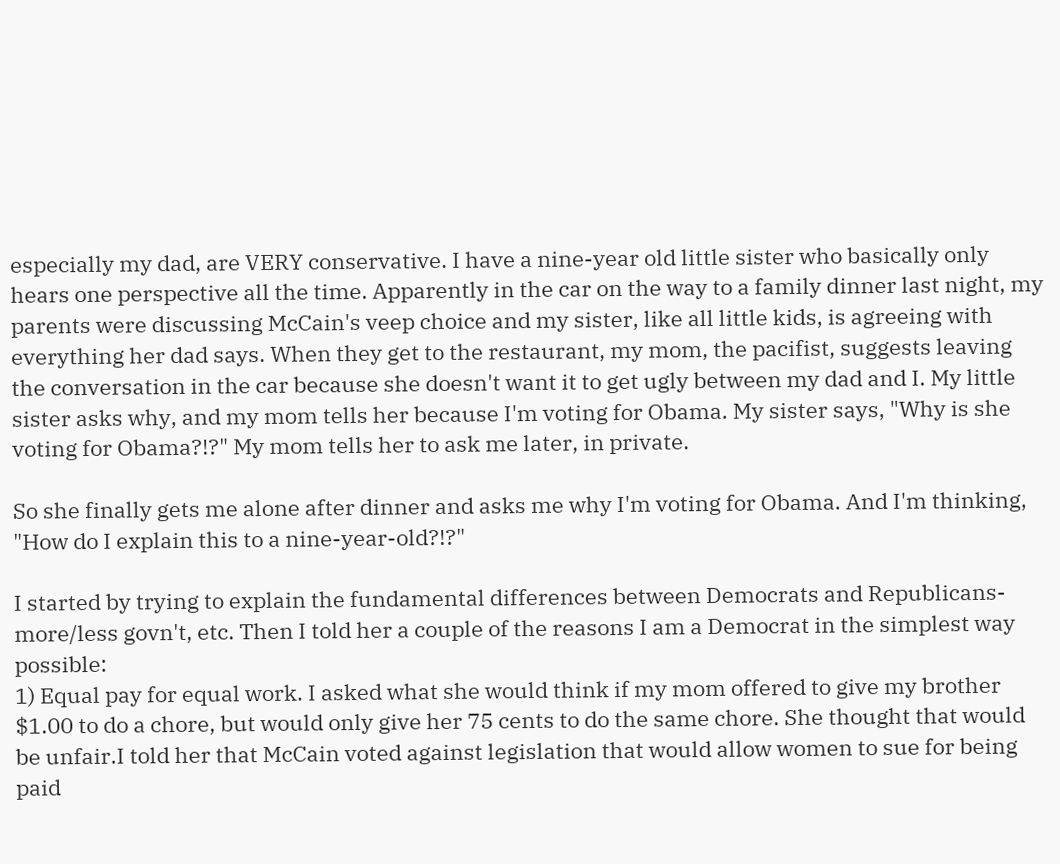especially my dad, are VERY conservative. I have a nine-year old little sister who basically only hears one perspective all the time. Apparently in the car on the way to a family dinner last night, my parents were discussing McCain's veep choice and my sister, like all little kids, is agreeing with everything her dad says. When they get to the restaurant, my mom, the pacifist, suggests leaving the conversation in the car because she doesn't want it to get ugly between my dad and I. My little sister asks why, and my mom tells her because I'm voting for Obama. My sister says, "Why is she voting for Obama?!?" My mom tells her to ask me later, in private.

So she finally gets me alone after dinner and asks me why I'm voting for Obama. And I'm thinking, "How do I explain this to a nine-year-old?!?"

I started by trying to explain the fundamental differences between Democrats and Republicans- more/less govn't, etc. Then I told her a couple of the reasons I am a Democrat in the simplest way possible:
1) Equal pay for equal work. I asked what she would think if my mom offered to give my brother $1.00 to do a chore, but would only give her 75 cents to do the same chore. She thought that would be unfair.I told her that McCain voted against legislation that would allow women to sue for being paid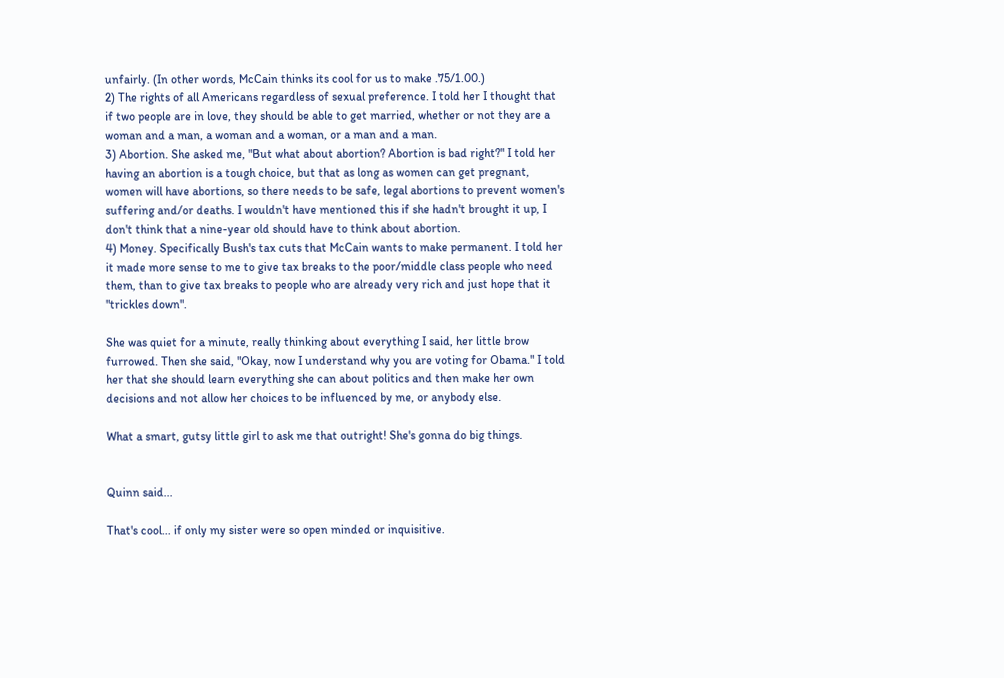unfairly. (In other words, McCain thinks its cool for us to make .75/1.00.)
2) The rights of all Americans regardless of sexual preference. I told her I thought that if two people are in love, they should be able to get married, whether or not they are a woman and a man, a woman and a woman, or a man and a man.
3) Abortion. She asked me, "But what about abortion? Abortion is bad right?" I told her having an abortion is a tough choice, but that as long as women can get pregnant, women will have abortions, so there needs to be safe, legal abortions to prevent women's suffering and/or deaths. I wouldn't have mentioned this if she hadn't brought it up, I don't think that a nine-year old should have to think about abortion.
4) Money. Specifically Bush's tax cuts that McCain wants to make permanent. I told her it made more sense to me to give tax breaks to the poor/middle class people who need them, than to give tax breaks to people who are already very rich and just hope that it "trickles down".

She was quiet for a minute, really thinking about everything I said, her little brow furrowed. Then she said, "Okay, now I understand why you are voting for Obama." I told her that she should learn everything she can about politics and then make her own decisions and not allow her choices to be influenced by me, or anybody else.

What a smart, gutsy little girl to ask me that outright! She's gonna do big things.


Quinn said...

That's cool... if only my sister were so open minded or inquisitive.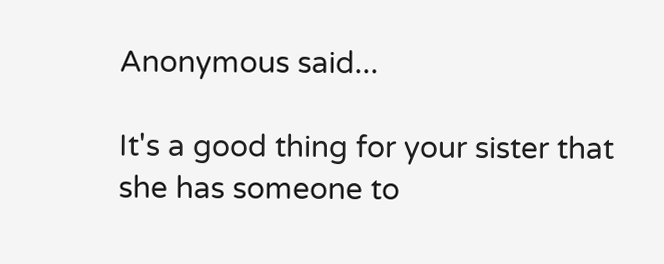Anonymous said...

It's a good thing for your sister that she has someone to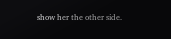show her the other side.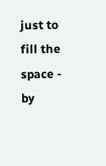just to fill the space - by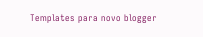Templates para novo blogger